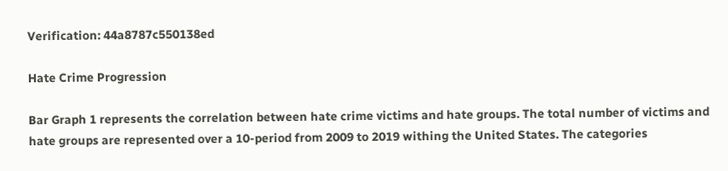Verification: 44a8787c550138ed

Hate Crime Progression

Bar Graph 1 represents the correlation between hate crime victims and hate groups. The total number of victims and hate groups are represented over a 10-period from 2009 to 2019 withing the United States. The categories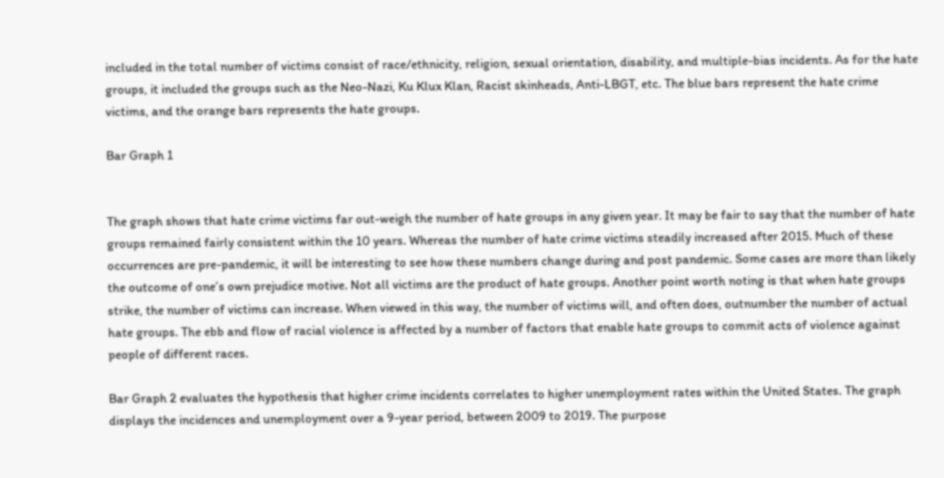included in the total number of victims consist of race/ethnicity, religion, sexual orientation, disability, and multiple-bias incidents. As for the hate groups, it included the groups such as the Neo-Nazi, Ku Klux Klan, Racist skinheads, Anti-LBGT, etc. The blue bars represent the hate crime victims, and the orange bars represents the hate groups.

Bar Graph 1


The graph shows that hate crime victims far out-weigh the number of hate groups in any given year. It may be fair to say that the number of hate groups remained fairly consistent within the 10 years. Whereas the number of hate crime victims steadily increased after 2015. Much of these occurrences are pre-pandemic, it will be interesting to see how these numbers change during and post pandemic. Some cases are more than likely the outcome of one’s own prejudice motive. Not all victims are the product of hate groups. Another point worth noting is that when hate groups strike, the number of victims can increase. When viewed in this way, the number of victims will, and often does, outnumber the number of actual hate groups. The ebb and flow of racial violence is affected by a number of factors that enable hate groups to commit acts of violence against people of different races.

Bar Graph 2 evaluates the hypothesis that higher crime incidents correlates to higher unemployment rates within the United States. The graph displays the incidences and unemployment over a 9-year period, between 2009 to 2019. The purpose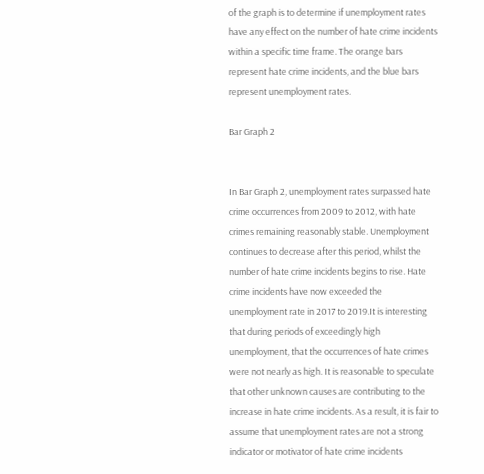of the graph is to determine if unemployment rates have any effect on the number of hate crime incidents within a specific time frame. The orange bars represent hate crime incidents, and the blue bars represent unemployment rates.

Bar Graph 2


In Bar Graph 2, unemployment rates surpassed hate crime occurrences from 2009 to 2012, with hate crimes remaining reasonably stable. Unemployment continues to decrease after this period, whilst the number of hate crime incidents begins to rise. Hate crime incidents have now exceeded the unemployment rate in 2017 to 2019.It is interesting that during periods of exceedingly high unemployment, that the occurrences of hate crimes were not nearly as high. It is reasonable to speculate that other unknown causes are contributing to the increase in hate crime incidents. As a result, it is fair to assume that unemployment rates are not a strong indicator or motivator of hate crime incidents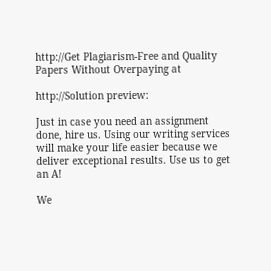http://Get Plagiarism-Free and Quality Papers Without Overpaying at

http://Solution preview:

Just in case you need an assignment done, hire us. Using our writing services will make your life easier because we deliver exceptional results. Use us to get an A!

We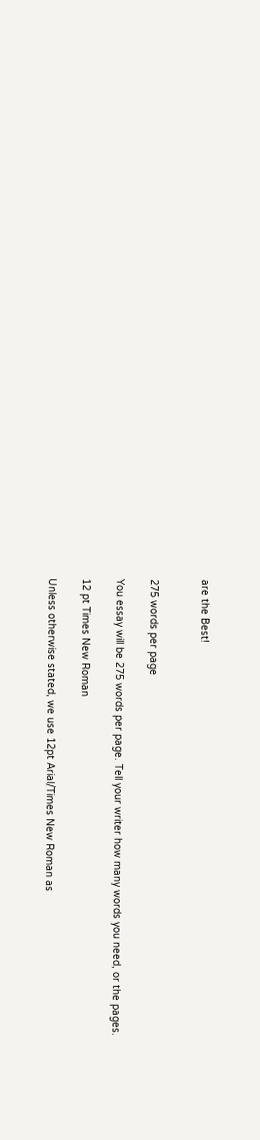are the Best!


275 words per page

You essay will be 275 words per page. Tell your writer how many words you need, or the pages.

12 pt Times New Roman

Unless otherwise stated, we use 12pt Arial/Times New Roman as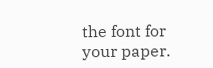the font for your paper.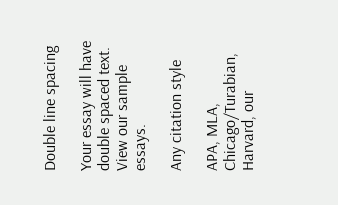Double line spacing

Your essay will have double spaced text. View our sample essays.

Any citation style

APA, MLA, Chicago/Turabian, Harvard, our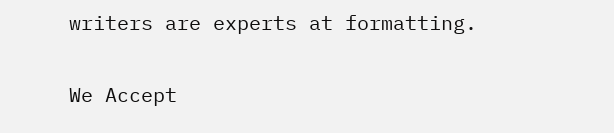writers are experts at formatting.

We Accept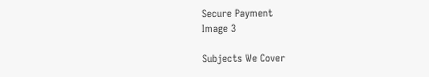Secure Payment
Image 3

Subjects We Cover